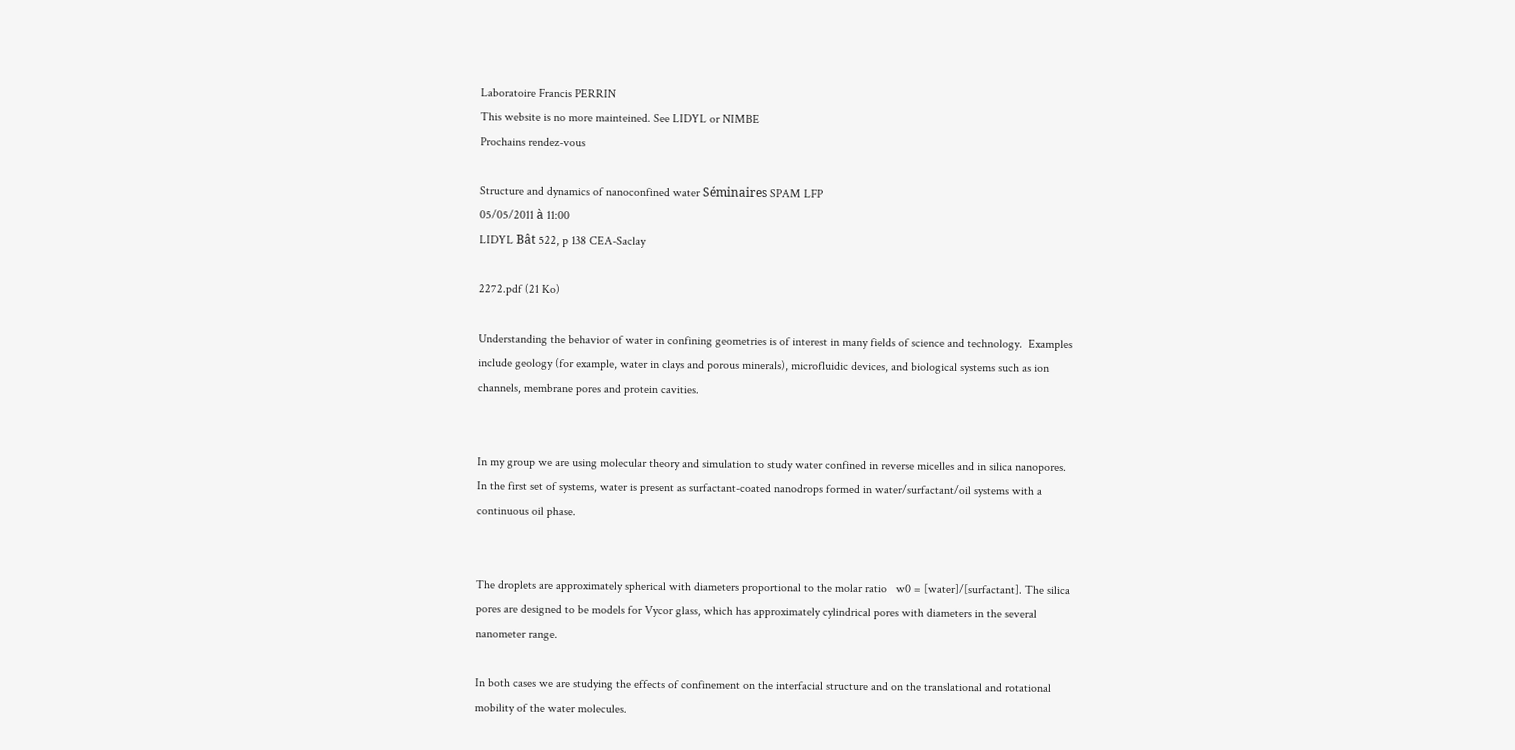Laboratoire Francis PERRIN
This website is no more mainteined. See LIDYL or NIMBE
Prochains rendez-vous

Structure and dynamics of nanoconfined water Séminaires SPAM LFP
05/05/2011 à 11:00
LIDYL Bât 522, p 138 CEA-Saclay

2272.pdf (21 Ko)

Understanding the behavior of water in confining geometries is of interest in many fields of science and technology.  Examples include geology (for example, water in clays and porous minerals), microfluidic devices, and biological systems such as ion channels, membrane pores and protein cavities.


In my group we are using molecular theory and simulation to study water confined in reverse micelles and in silica nanopores.  In the first set of systems, water is present as surfactant-coated nanodrops formed in water/surfactant/oil systems with a continuous oil phase.


The droplets are approximately spherical with diameters proportional to the molar ratio   w0 = [water]/[surfactant]. The silica pores are designed to be models for Vycor glass, which has approximately cylindrical pores with diameters in the several nanometer range.

In both cases we are studying the effects of confinement on the interfacial structure and on the translational and rotational mobility of the water molecules.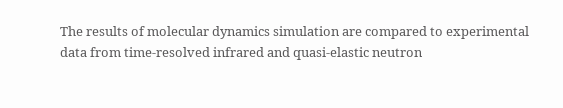The results of molecular dynamics simulation are compared to experimental data from time-resolved infrared and quasi-elastic neutron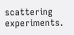scattering experiments.